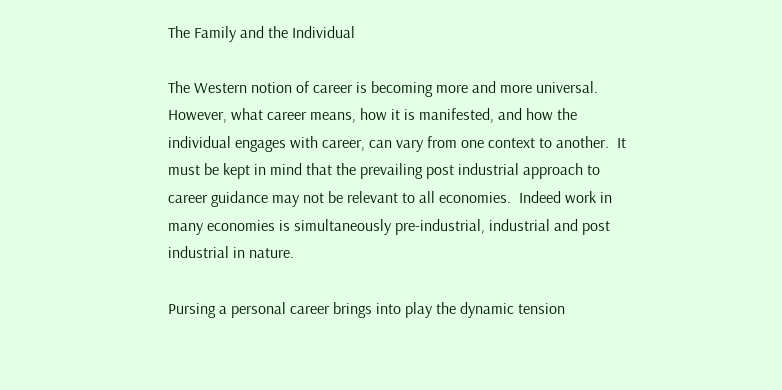The Family and the Individual

The Western notion of career is becoming more and more universal.  However, what career means, how it is manifested, and how the individual engages with career, can vary from one context to another.  It must be kept in mind that the prevailing post industrial approach to career guidance may not be relevant to all economies.  Indeed work in many economies is simultaneously pre-industrial, industrial and post industrial in nature.

Pursing a personal career brings into play the dynamic tension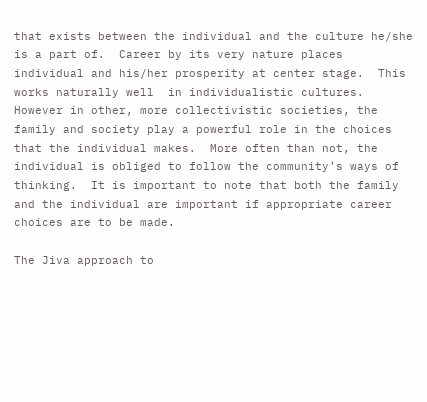that exists between the individual and the culture he/she is a part of.  Career by its very nature places  individual and his/her prosperity at center stage.  This works naturally well  in individualistic cultures.  However in other, more collectivistic societies, the family and society play a powerful role in the choices that the individual makes.  More often than not, the individual is obliged to follow the community’s ways of thinking.  It is important to note that both the family and the individual are important if appropriate career choices are to be made.

The Jiva approach to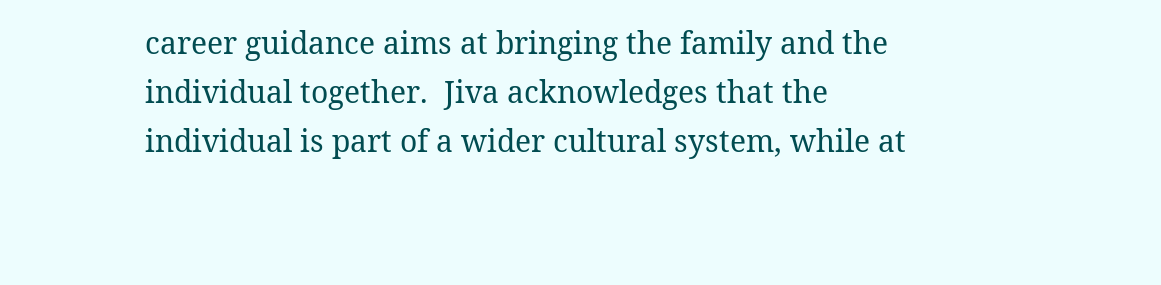career guidance aims at bringing the family and the individual together.  Jiva acknowledges that the individual is part of a wider cultural system, while at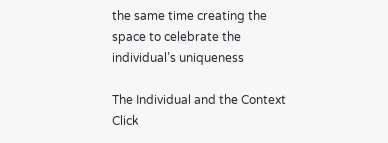the same time creating the space to celebrate the individual’s uniqueness

The Individual and the Context
Click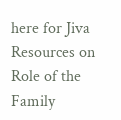here for Jiva Resources on Role of the Family